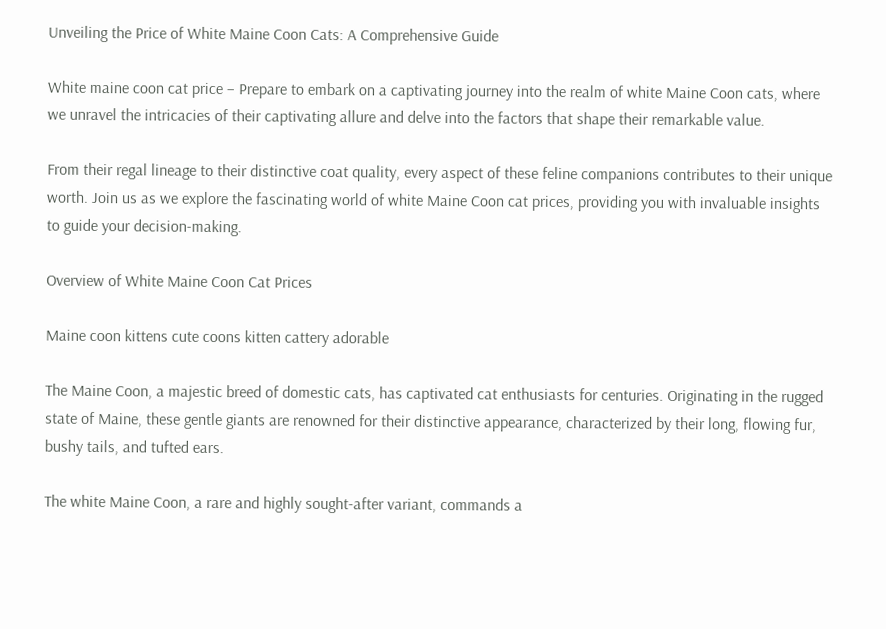Unveiling the Price of White Maine Coon Cats: A Comprehensive Guide

White maine coon cat price – Prepare to embark on a captivating journey into the realm of white Maine Coon cats, where we unravel the intricacies of their captivating allure and delve into the factors that shape their remarkable value.

From their regal lineage to their distinctive coat quality, every aspect of these feline companions contributes to their unique worth. Join us as we explore the fascinating world of white Maine Coon cat prices, providing you with invaluable insights to guide your decision-making.

Overview of White Maine Coon Cat Prices

Maine coon kittens cute coons kitten cattery adorable

The Maine Coon, a majestic breed of domestic cats, has captivated cat enthusiasts for centuries. Originating in the rugged state of Maine, these gentle giants are renowned for their distinctive appearance, characterized by their long, flowing fur, bushy tails, and tufted ears.

The white Maine Coon, a rare and highly sought-after variant, commands a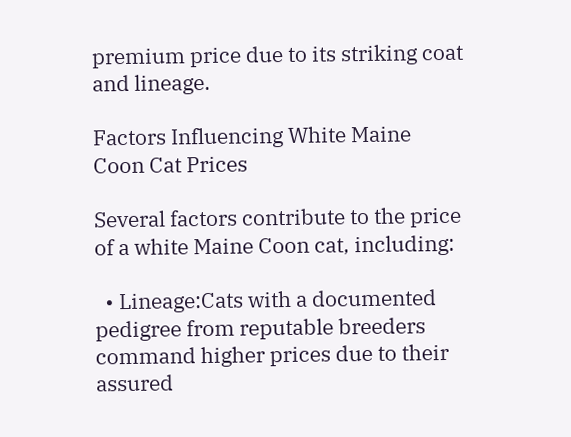premium price due to its striking coat and lineage.

Factors Influencing White Maine Coon Cat Prices

Several factors contribute to the price of a white Maine Coon cat, including:

  • Lineage:Cats with a documented pedigree from reputable breeders command higher prices due to their assured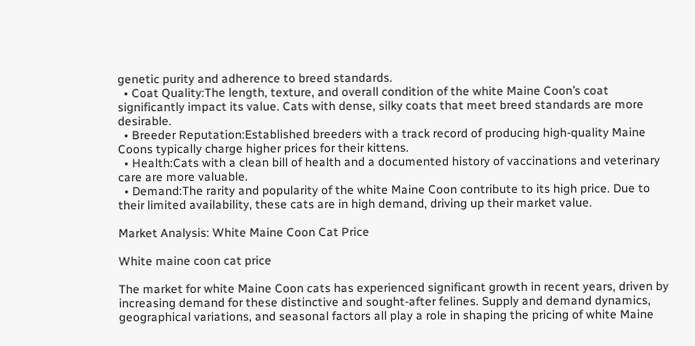genetic purity and adherence to breed standards.
  • Coat Quality:The length, texture, and overall condition of the white Maine Coon’s coat significantly impact its value. Cats with dense, silky coats that meet breed standards are more desirable.
  • Breeder Reputation:Established breeders with a track record of producing high-quality Maine Coons typically charge higher prices for their kittens.
  • Health:Cats with a clean bill of health and a documented history of vaccinations and veterinary care are more valuable.
  • Demand:The rarity and popularity of the white Maine Coon contribute to its high price. Due to their limited availability, these cats are in high demand, driving up their market value.

Market Analysis: White Maine Coon Cat Price

White maine coon cat price

The market for white Maine Coon cats has experienced significant growth in recent years, driven by increasing demand for these distinctive and sought-after felines. Supply and demand dynamics, geographical variations, and seasonal factors all play a role in shaping the pricing of white Maine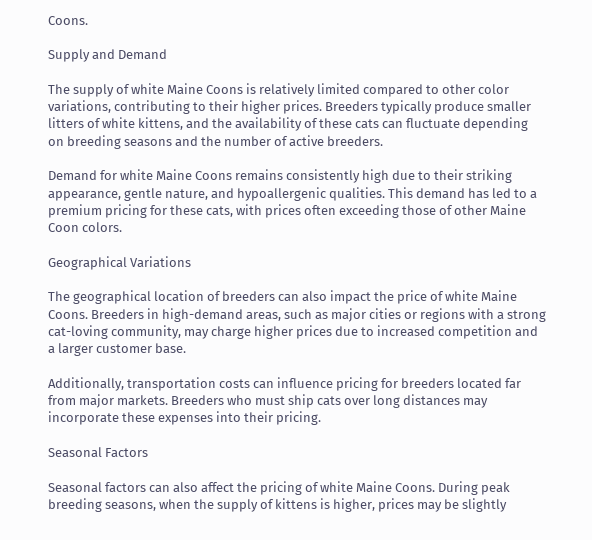Coons.

Supply and Demand

The supply of white Maine Coons is relatively limited compared to other color variations, contributing to their higher prices. Breeders typically produce smaller litters of white kittens, and the availability of these cats can fluctuate depending on breeding seasons and the number of active breeders.

Demand for white Maine Coons remains consistently high due to their striking appearance, gentle nature, and hypoallergenic qualities. This demand has led to a premium pricing for these cats, with prices often exceeding those of other Maine Coon colors.

Geographical Variations

The geographical location of breeders can also impact the price of white Maine Coons. Breeders in high-demand areas, such as major cities or regions with a strong cat-loving community, may charge higher prices due to increased competition and a larger customer base.

Additionally, transportation costs can influence pricing for breeders located far from major markets. Breeders who must ship cats over long distances may incorporate these expenses into their pricing.

Seasonal Factors

Seasonal factors can also affect the pricing of white Maine Coons. During peak breeding seasons, when the supply of kittens is higher, prices may be slightly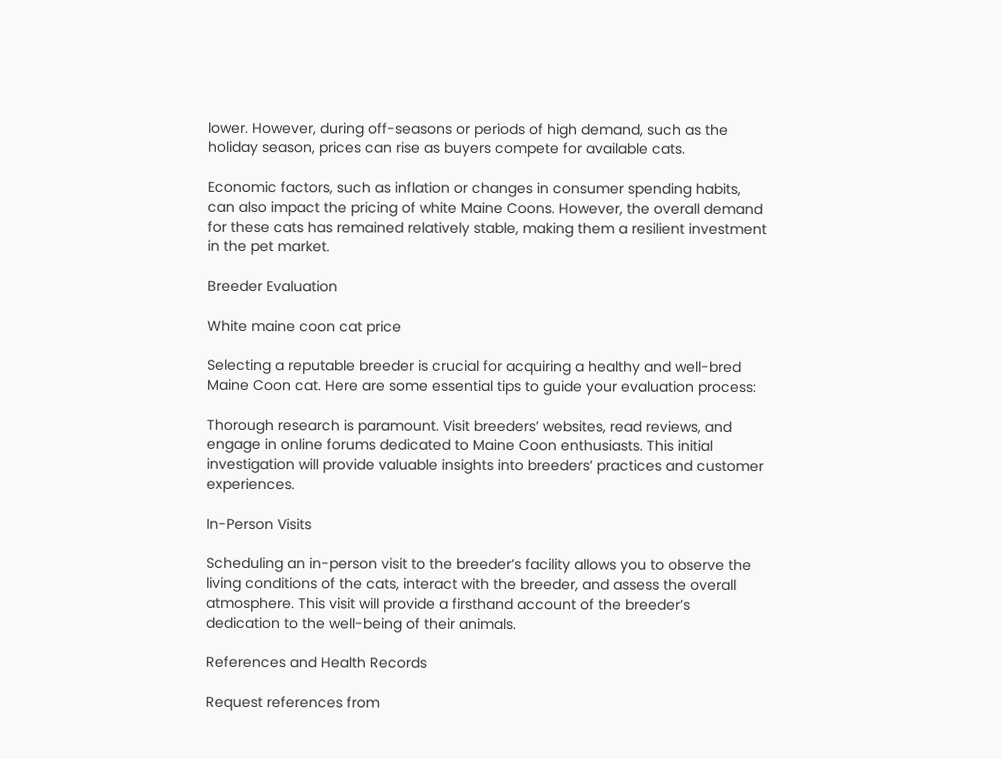lower. However, during off-seasons or periods of high demand, such as the holiday season, prices can rise as buyers compete for available cats.

Economic factors, such as inflation or changes in consumer spending habits, can also impact the pricing of white Maine Coons. However, the overall demand for these cats has remained relatively stable, making them a resilient investment in the pet market.

Breeder Evaluation

White maine coon cat price

Selecting a reputable breeder is crucial for acquiring a healthy and well-bred Maine Coon cat. Here are some essential tips to guide your evaluation process:

Thorough research is paramount. Visit breeders’ websites, read reviews, and engage in online forums dedicated to Maine Coon enthusiasts. This initial investigation will provide valuable insights into breeders’ practices and customer experiences.

In-Person Visits

Scheduling an in-person visit to the breeder’s facility allows you to observe the living conditions of the cats, interact with the breeder, and assess the overall atmosphere. This visit will provide a firsthand account of the breeder’s dedication to the well-being of their animals.

References and Health Records

Request references from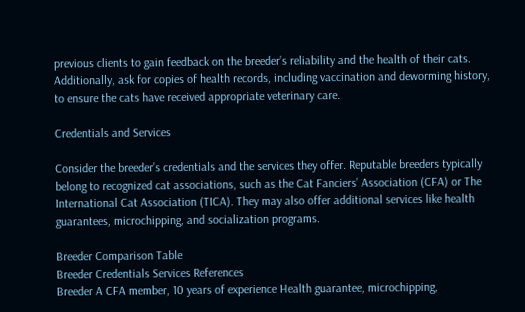previous clients to gain feedback on the breeder’s reliability and the health of their cats. Additionally, ask for copies of health records, including vaccination and deworming history, to ensure the cats have received appropriate veterinary care.

Credentials and Services

Consider the breeder’s credentials and the services they offer. Reputable breeders typically belong to recognized cat associations, such as the Cat Fanciers’ Association (CFA) or The International Cat Association (TICA). They may also offer additional services like health guarantees, microchipping, and socialization programs.

Breeder Comparison Table
Breeder Credentials Services References
Breeder A CFA member, 10 years of experience Health guarantee, microchipping,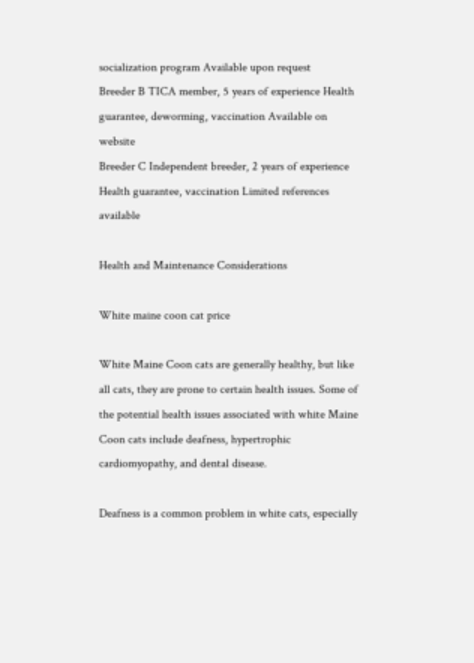socialization program Available upon request
Breeder B TICA member, 5 years of experience Health guarantee, deworming, vaccination Available on website
Breeder C Independent breeder, 2 years of experience Health guarantee, vaccination Limited references available

Health and Maintenance Considerations

White maine coon cat price

White Maine Coon cats are generally healthy, but like all cats, they are prone to certain health issues. Some of the potential health issues associated with white Maine Coon cats include deafness, hypertrophic cardiomyopathy, and dental disease.

Deafness is a common problem in white cats, especially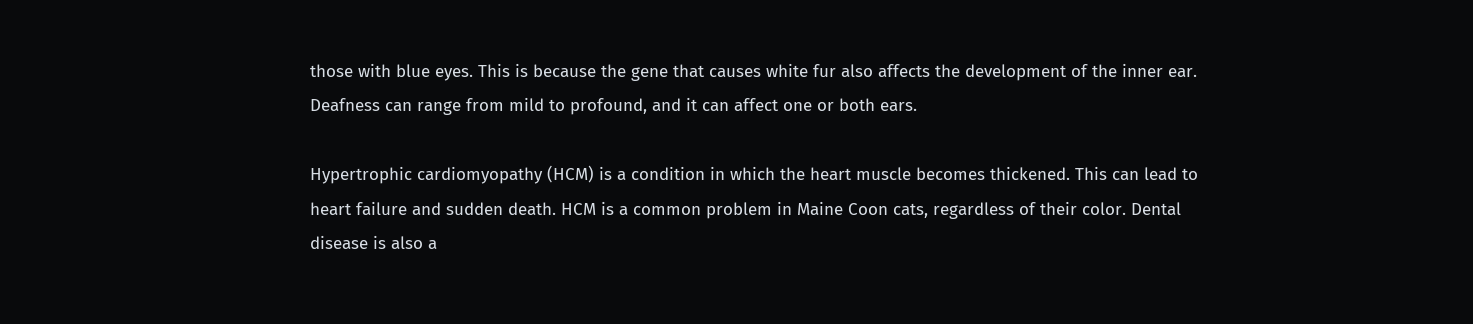those with blue eyes. This is because the gene that causes white fur also affects the development of the inner ear. Deafness can range from mild to profound, and it can affect one or both ears.

Hypertrophic cardiomyopathy (HCM) is a condition in which the heart muscle becomes thickened. This can lead to heart failure and sudden death. HCM is a common problem in Maine Coon cats, regardless of their color. Dental disease is also a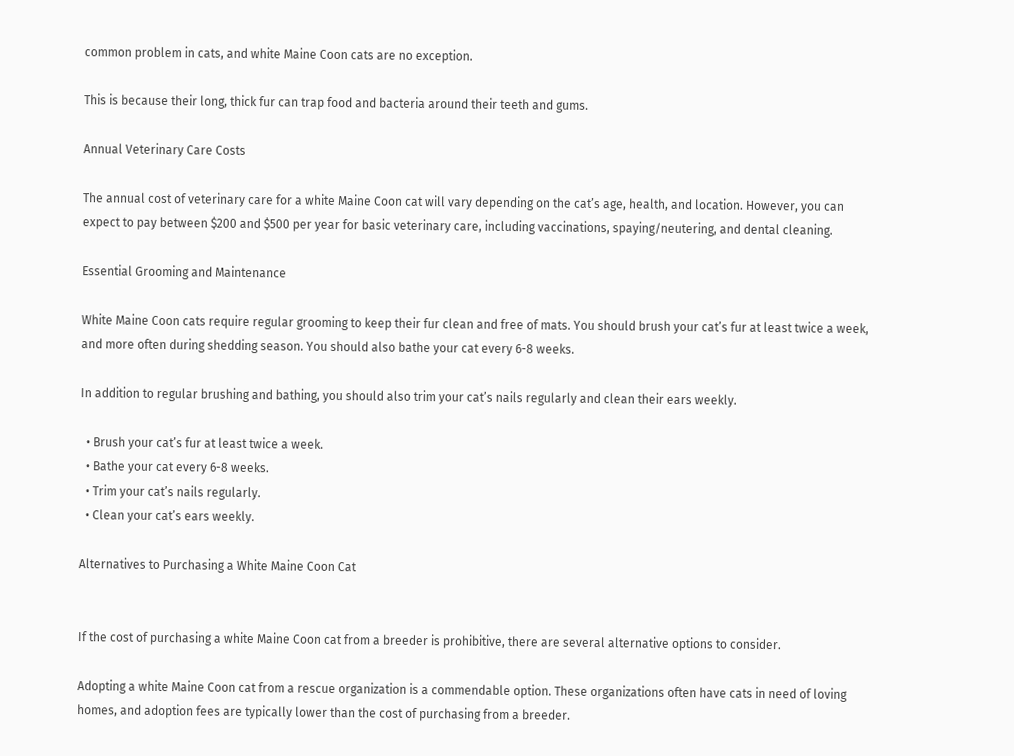common problem in cats, and white Maine Coon cats are no exception.

This is because their long, thick fur can trap food and bacteria around their teeth and gums.

Annual Veterinary Care Costs

The annual cost of veterinary care for a white Maine Coon cat will vary depending on the cat’s age, health, and location. However, you can expect to pay between $200 and $500 per year for basic veterinary care, including vaccinations, spaying/neutering, and dental cleaning.

Essential Grooming and Maintenance

White Maine Coon cats require regular grooming to keep their fur clean and free of mats. You should brush your cat’s fur at least twice a week, and more often during shedding season. You should also bathe your cat every 6-8 weeks.

In addition to regular brushing and bathing, you should also trim your cat’s nails regularly and clean their ears weekly.

  • Brush your cat’s fur at least twice a week.
  • Bathe your cat every 6-8 weeks.
  • Trim your cat’s nails regularly.
  • Clean your cat’s ears weekly.

Alternatives to Purchasing a White Maine Coon Cat


If the cost of purchasing a white Maine Coon cat from a breeder is prohibitive, there are several alternative options to consider.

Adopting a white Maine Coon cat from a rescue organization is a commendable option. These organizations often have cats in need of loving homes, and adoption fees are typically lower than the cost of purchasing from a breeder.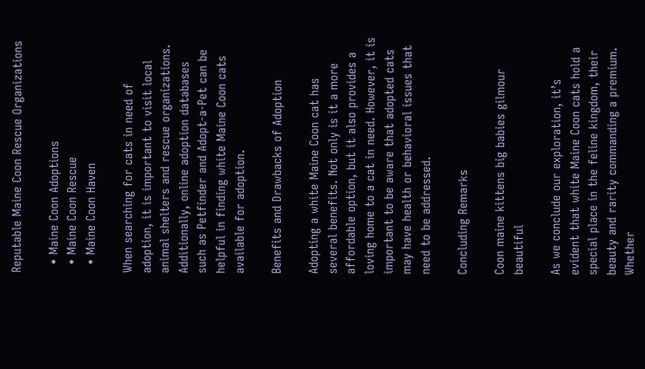Reputable Maine Coon Rescue Organizations

  • Maine Coon Adoptions
  • Maine Coon Rescue
  • Maine Coon Haven

When searching for cats in need of adoption, it is important to visit local animal shelters and rescue organizations. Additionally, online adoption databases such as Petfinder and Adopt-a-Pet can be helpful in finding white Maine Coon cats available for adoption.

Benefits and Drawbacks of Adoption

Adopting a white Maine Coon cat has several benefits. Not only is it a more affordable option, but it also provides a loving home to a cat in need. However, it is important to be aware that adopted cats may have health or behavioral issues that need to be addressed.

Concluding Remarks

Coon maine kittens big babies gilmour beautiful

As we conclude our exploration, it’s evident that white Maine Coon cats hold a special place in the feline kingdom, their beauty and rarity commanding a premium. Whether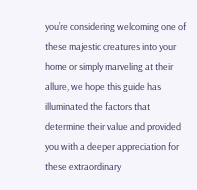you’re considering welcoming one of these majestic creatures into your home or simply marveling at their allure, we hope this guide has illuminated the factors that determine their value and provided you with a deeper appreciation for these extraordinary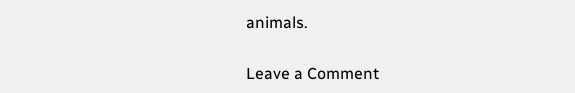animals.

Leave a Comment